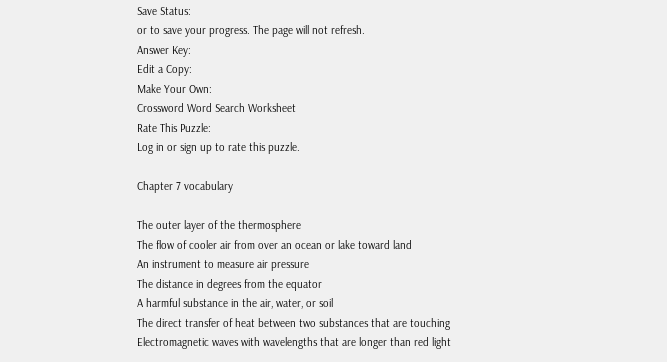Save Status:
or to save your progress. The page will not refresh.
Answer Key:
Edit a Copy:
Make Your Own:
Crossword Word Search Worksheet
Rate This Puzzle:
Log in or sign up to rate this puzzle.

Chapter 7 vocabulary

The outer layer of the thermosphere
The flow of cooler air from over an ocean or lake toward land
An instrument to measure air pressure
The distance in degrees from the equator
A harmful substance in the air, water, or soil
The direct transfer of heat between two substances that are touching
Electromagnetic waves with wavelengths that are longer than red light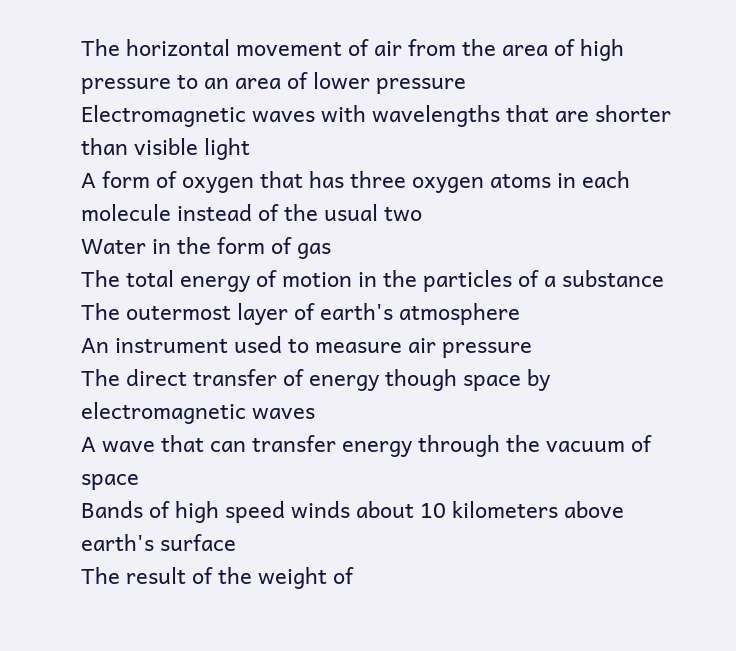The horizontal movement of air from the area of high pressure to an area of lower pressure
Electromagnetic waves with wavelengths that are shorter than visible light
A form of oxygen that has three oxygen atoms in each molecule instead of the usual two
Water in the form of gas
The total energy of motion in the particles of a substance
The outermost layer of earth's atmosphere
An instrument used to measure air pressure
The direct transfer of energy though space by electromagnetic waves
A wave that can transfer energy through the vacuum of space
Bands of high speed winds about 10 kilometers above earth's surface
The result of the weight of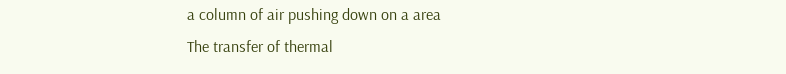a column of air pushing down on a area
The transfer of thermal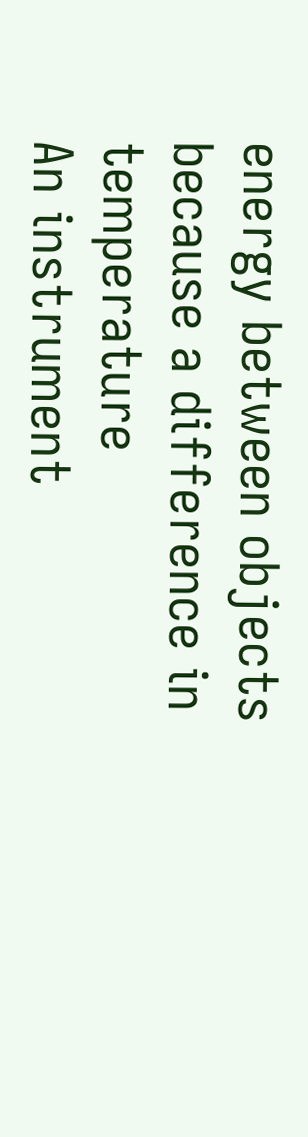energy between objects because a difference in temperature
An instrument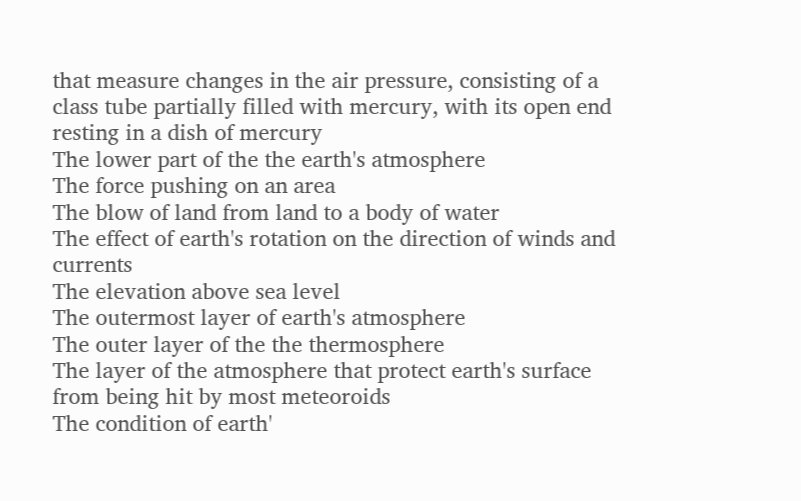that measure changes in the air pressure, consisting of a class tube partially filled with mercury, with its open end resting in a dish of mercury
The lower part of the the earth's atmosphere
The force pushing on an area
The blow of land from land to a body of water
The effect of earth's rotation on the direction of winds and currents
The elevation above sea level
The outermost layer of earth's atmosphere
The outer layer of the the thermosphere
The layer of the atmosphere that protect earth's surface from being hit by most meteoroids
The condition of earth'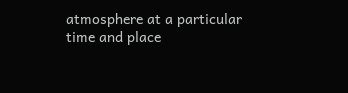atmosphere at a particular time and place